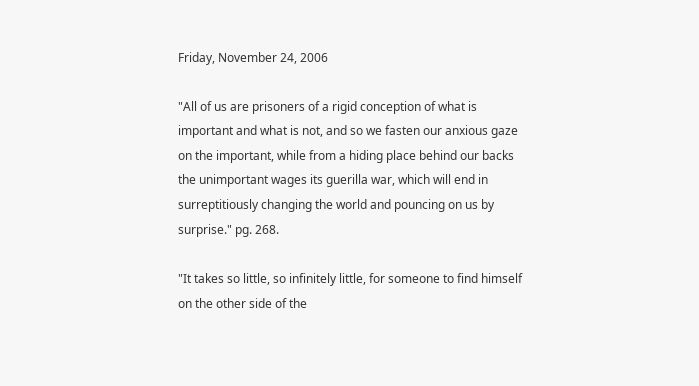Friday, November 24, 2006

"All of us are prisoners of a rigid conception of what is important and what is not, and so we fasten our anxious gaze on the important, while from a hiding place behind our backs the unimportant wages its guerilla war, which will end in surreptitiously changing the world and pouncing on us by surprise." pg. 268.

"It takes so little, so infinitely little, for someone to find himself on the other side of the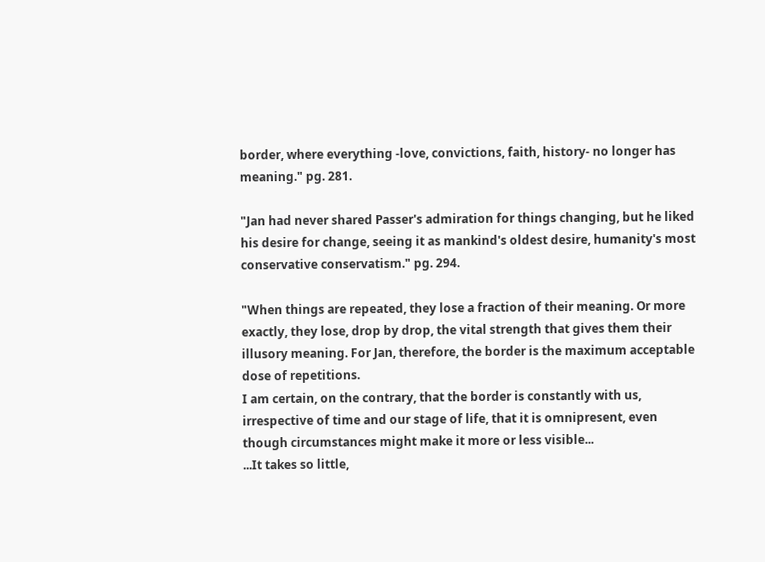border, where everything -love, convictions, faith, history- no longer has meaning." pg. 281.

"Jan had never shared Passer's admiration for things changing, but he liked his desire for change, seeing it as mankind's oldest desire, humanity's most conservative conservatism." pg. 294.

"When things are repeated, they lose a fraction of their meaning. Or more exactly, they lose, drop by drop, the vital strength that gives them their illusory meaning. For Jan, therefore, the border is the maximum acceptable dose of repetitions.
I am certain, on the contrary, that the border is constantly with us, irrespective of time and our stage of life, that it is omnipresent, even though circumstances might make it more or less visible...
...It takes so little,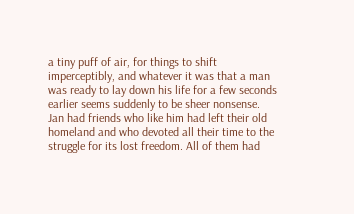a tiny puff of air, for things to shift imperceptibly, and whatever it was that a man was ready to lay down his life for a few seconds earlier seems suddenly to be sheer nonsense.
Jan had friends who like him had left their old homeland and who devoted all their time to the struggle for its lost freedom. All of them had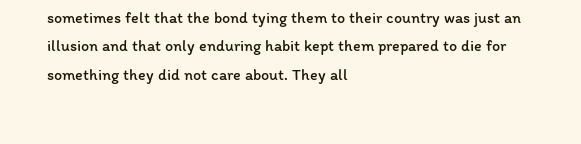sometimes felt that the bond tying them to their country was just an illusion and that only enduring habit kept them prepared to die for something they did not care about. They all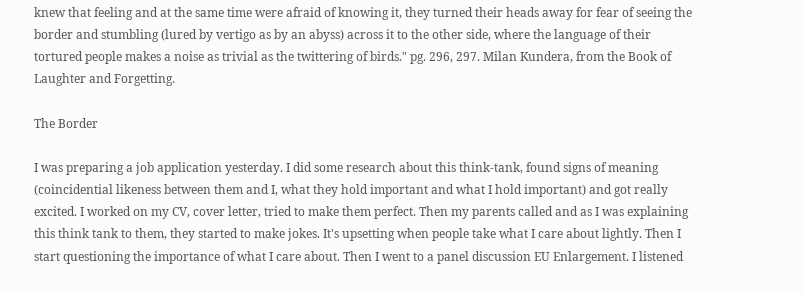knew that feeling and at the same time were afraid of knowing it, they turned their heads away for fear of seeing the border and stumbling (lured by vertigo as by an abyss) across it to the other side, where the language of their tortured people makes a noise as trivial as the twittering of birds." pg. 296, 297. Milan Kundera, from the Book of Laughter and Forgetting.

The Border

I was preparing a job application yesterday. I did some research about this think-tank, found signs of meaning (coincidential likeness between them and I, what they hold important and what I hold important) and got really excited. I worked on my CV, cover letter, tried to make them perfect. Then my parents called and as I was explaining this think tank to them, they started to make jokes. It's upsetting when people take what I care about lightly. Then I start questioning the importance of what I care about. Then I went to a panel discussion EU Enlargement. I listened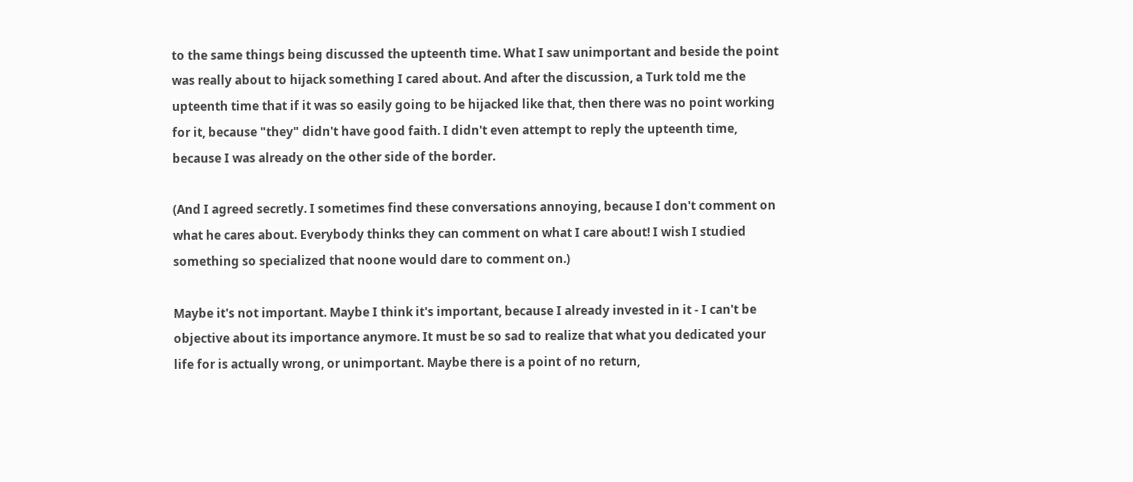to the same things being discussed the upteenth time. What I saw unimportant and beside the point was really about to hijack something I cared about. And after the discussion, a Turk told me the upteenth time that if it was so easily going to be hijacked like that, then there was no point working for it, because "they" didn't have good faith. I didn't even attempt to reply the upteenth time, because I was already on the other side of the border.

(And I agreed secretly. I sometimes find these conversations annoying, because I don't comment on what he cares about. Everybody thinks they can comment on what I care about! I wish I studied something so specialized that noone would dare to comment on.)

Maybe it's not important. Maybe I think it's important, because I already invested in it - I can't be objective about its importance anymore. It must be so sad to realize that what you dedicated your life for is actually wrong, or unimportant. Maybe there is a point of no return,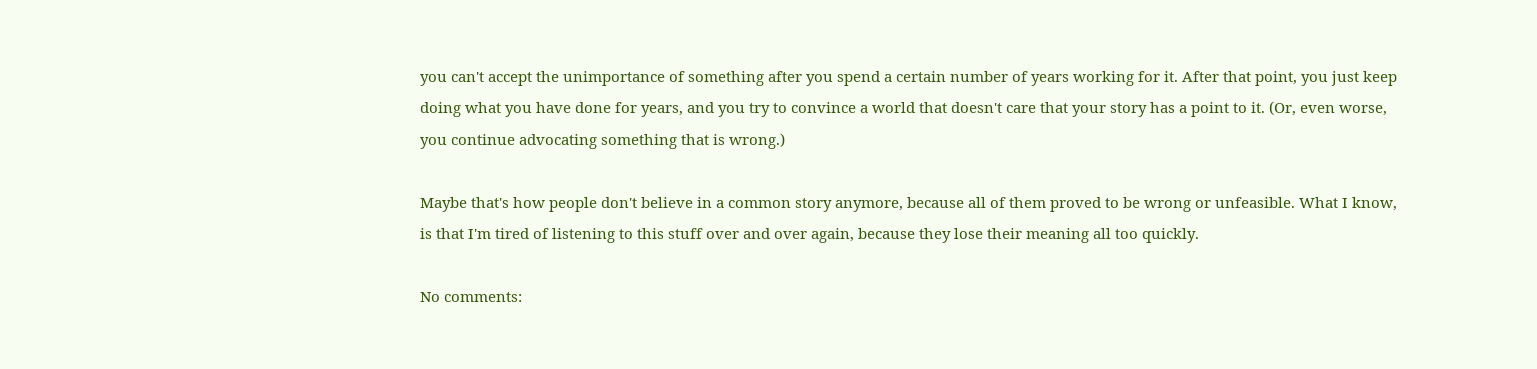you can't accept the unimportance of something after you spend a certain number of years working for it. After that point, you just keep doing what you have done for years, and you try to convince a world that doesn't care that your story has a point to it. (Or, even worse, you continue advocating something that is wrong.)

Maybe that's how people don't believe in a common story anymore, because all of them proved to be wrong or unfeasible. What I know, is that I'm tired of listening to this stuff over and over again, because they lose their meaning all too quickly.

No comments: